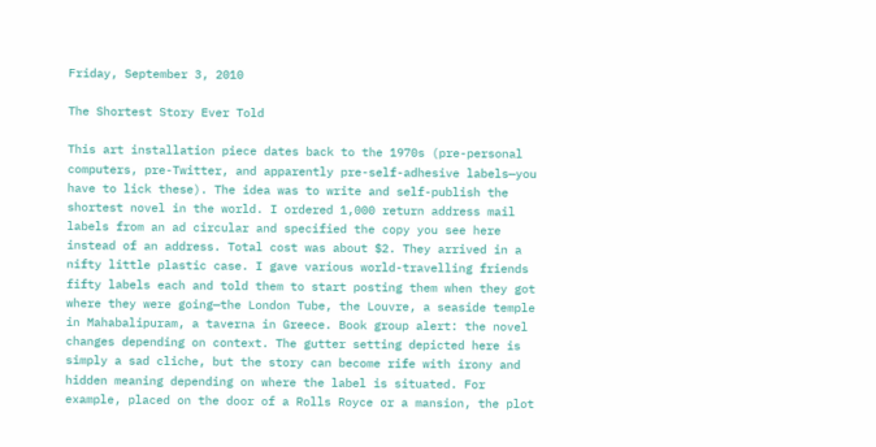Friday, September 3, 2010

The Shortest Story Ever Told

This art installation piece dates back to the 1970s (pre-personal computers, pre-Twitter, and apparently pre-self-adhesive labels—you have to lick these). The idea was to write and self-publish the shortest novel in the world. I ordered 1,000 return address mail labels from an ad circular and specified the copy you see here instead of an address. Total cost was about $2. They arrived in a nifty little plastic case. I gave various world-travelling friends fifty labels each and told them to start posting them when they got where they were going—the London Tube, the Louvre, a seaside temple in Mahabalipuram, a taverna in Greece. Book group alert: the novel changes depending on context. The gutter setting depicted here is simply a sad cliche, but the story can become rife with irony and hidden meaning depending on where the label is situated. For example, placed on the door of a Rolls Royce or a mansion, the plot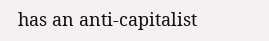has an anti-capitalist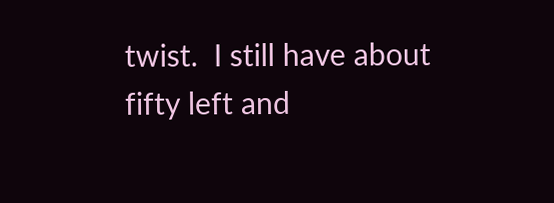twist.  I still have about fifty left and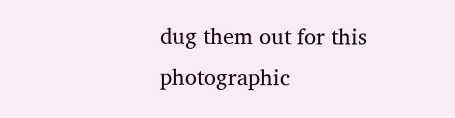dug them out for this photographic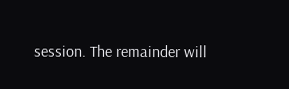session. The remainder will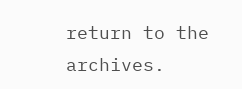return to the archives.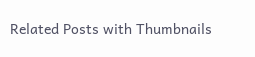Related Posts with Thumbnails